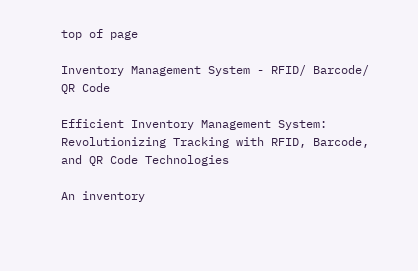top of page

Inventory Management System - RFID/ Barcode/ QR Code

Efficient Inventory Management System: Revolutionizing Tracking with RFID, Barcode, and QR Code Technologies

An inventory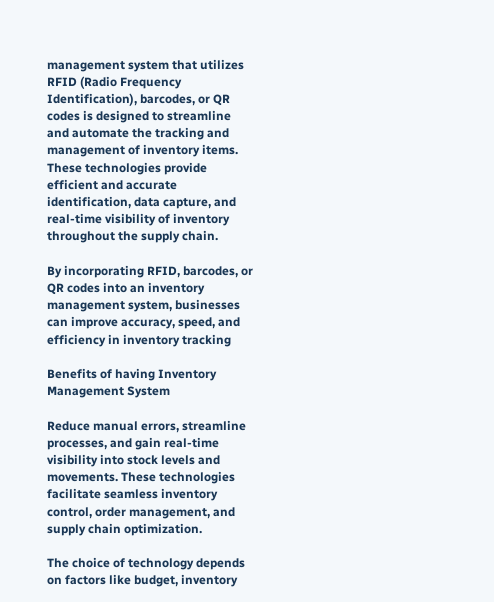management system that utilizes RFID (Radio Frequency Identification), barcodes, or QR codes is designed to streamline and automate the tracking and management of inventory items. These technologies provide efficient and accurate identification, data capture, and real-time visibility of inventory throughout the supply chain.

By incorporating RFID, barcodes, or QR codes into an inventory management system, businesses can improve accuracy, speed, and efficiency in inventory tracking

Benefits of having Inventory Management System

Reduce manual errors, streamline processes, and gain real-time visibility into stock levels and movements. These technologies facilitate seamless inventory control, order management, and supply chain optimization.

The choice of technology depends on factors like budget, inventory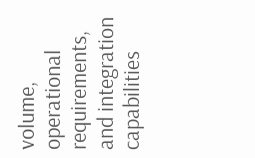volume, operational requirements, and integration capabilities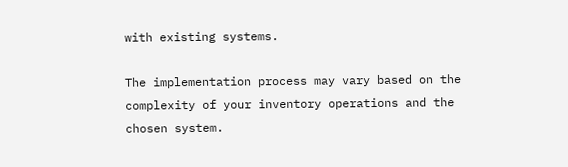with existing systems.

The implementation process may vary based on the complexity of your inventory operations and the chosen system.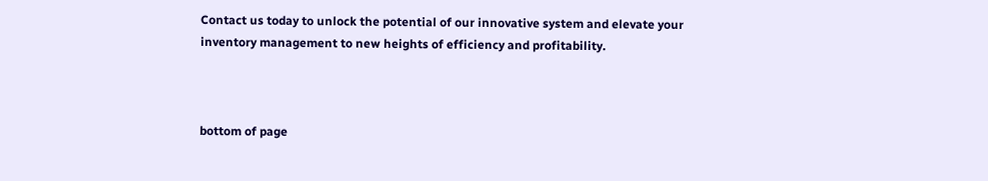Contact us today to unlock the potential of our innovative system and elevate your inventory management to new heights of efficiency and profitability.



bottom of page